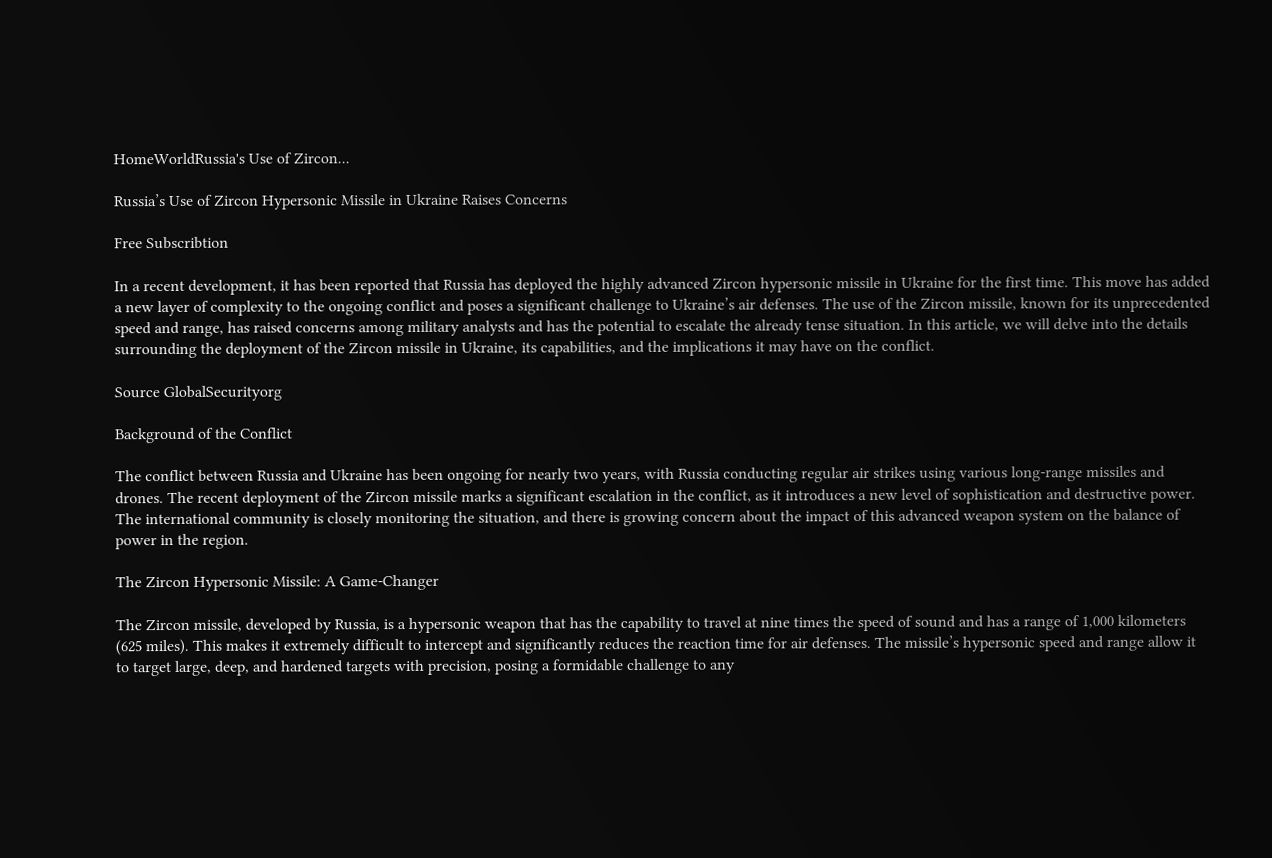HomeWorldRussia's Use of Zircon...

Russia’s Use of Zircon Hypersonic Missile in Ukraine Raises Concerns

Free Subscribtion

In a recent development, it has been reported that Russia has deployed the highly advanced Zircon hypersonic missile in Ukraine for the first time. This move has added a new layer of complexity to the ongoing conflict and poses a significant challenge to Ukraine’s air defenses. The use of the Zircon missile, known for its unprecedented speed and range, has raised concerns among military analysts and has the potential to escalate the already tense situation. In this article, we will delve into the details surrounding the deployment of the Zircon missile in Ukraine, its capabilities, and the implications it may have on the conflict.

Source GlobalSecurityorg

Background of the Conflict

The conflict between Russia and Ukraine has been ongoing for nearly two years, with Russia conducting regular air strikes using various long-range missiles and drones. The recent deployment of the Zircon missile marks a significant escalation in the conflict, as it introduces a new level of sophistication and destructive power. The international community is closely monitoring the situation, and there is growing concern about the impact of this advanced weapon system on the balance of power in the region.

The Zircon Hypersonic Missile: A Game-Changer

The Zircon missile, developed by Russia, is a hypersonic weapon that has the capability to travel at nine times the speed of sound and has a range of 1,000 kilometers (625 miles). This makes it extremely difficult to intercept and significantly reduces the reaction time for air defenses. The missile’s hypersonic speed and range allow it to target large, deep, and hardened targets with precision, posing a formidable challenge to any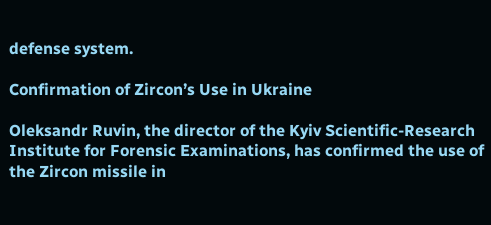defense system.

Confirmation of Zircon’s Use in Ukraine

Oleksandr Ruvin, the director of the Kyiv Scientific-Research Institute for Forensic Examinations, has confirmed the use of the Zircon missile in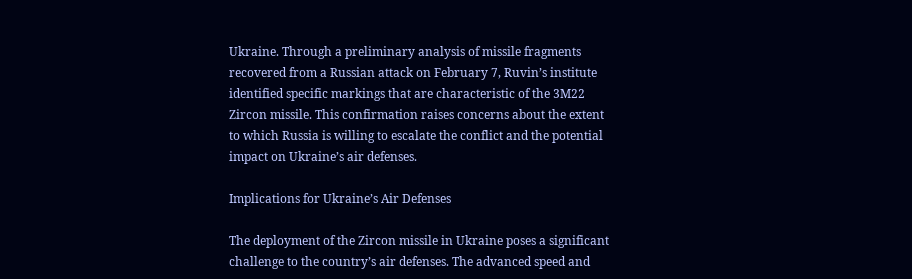Ukraine. Through a preliminary analysis of missile fragments recovered from a Russian attack on February 7, Ruvin’s institute identified specific markings that are characteristic of the 3M22 Zircon missile. This confirmation raises concerns about the extent to which Russia is willing to escalate the conflict and the potential impact on Ukraine’s air defenses.

Implications for Ukraine’s Air Defenses

The deployment of the Zircon missile in Ukraine poses a significant challenge to the country’s air defenses. The advanced speed and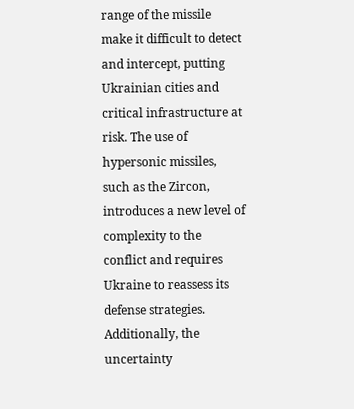range of the missile make it difficult to detect and intercept, putting Ukrainian cities and critical infrastructure at risk. The use of hypersonic missiles, such as the Zircon, introduces a new level of complexity to the conflict and requires Ukraine to reassess its defense strategies. Additionally, the uncertainty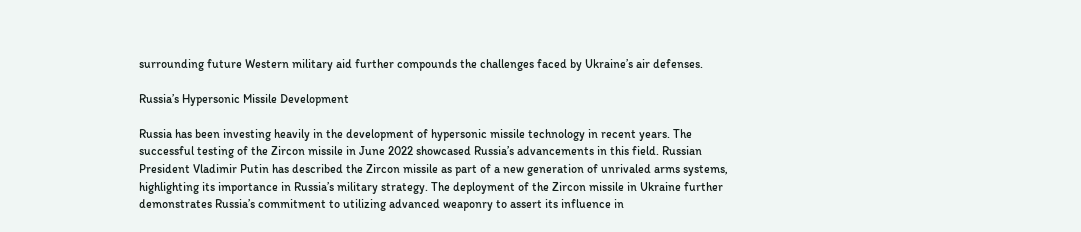surrounding future Western military aid further compounds the challenges faced by Ukraine’s air defenses.

Russia’s Hypersonic Missile Development

Russia has been investing heavily in the development of hypersonic missile technology in recent years. The successful testing of the Zircon missile in June 2022 showcased Russia’s advancements in this field. Russian President Vladimir Putin has described the Zircon missile as part of a new generation of unrivaled arms systems, highlighting its importance in Russia’s military strategy. The deployment of the Zircon missile in Ukraine further demonstrates Russia’s commitment to utilizing advanced weaponry to assert its influence in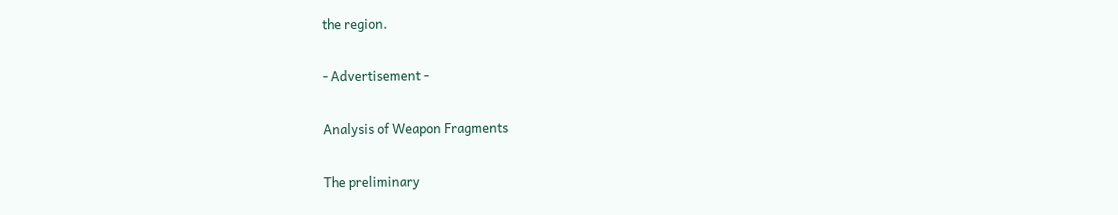the region.

- Advertisement -

Analysis of Weapon Fragments

The preliminary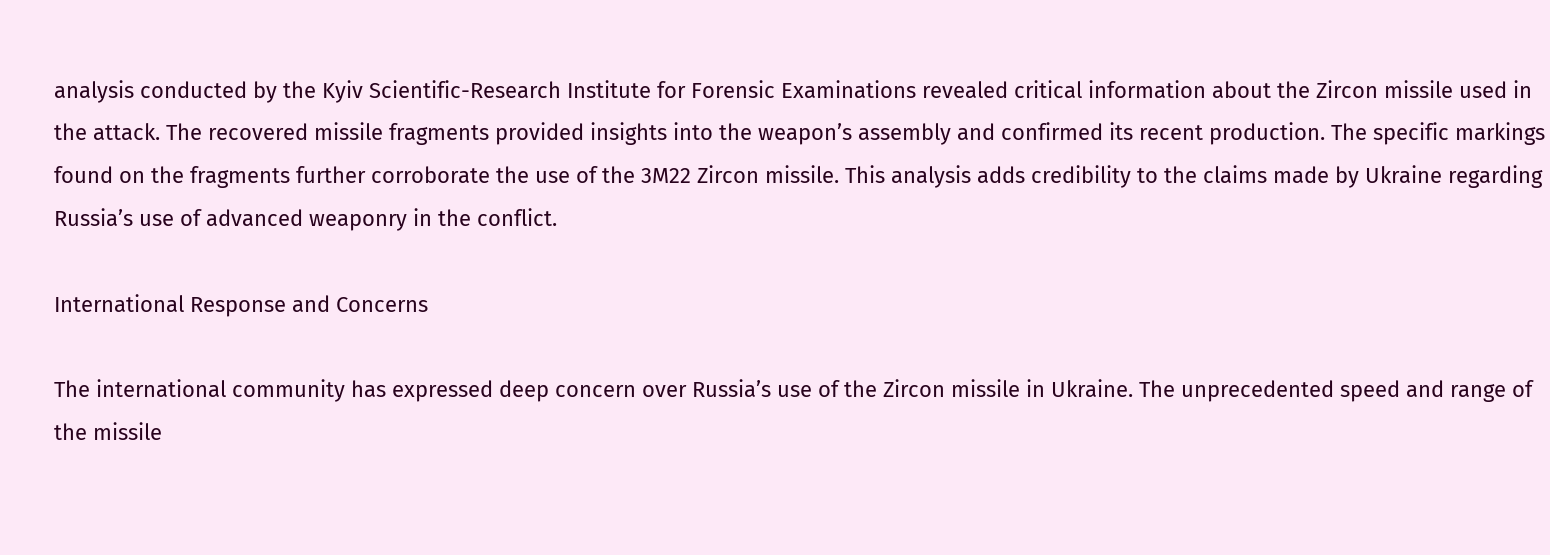analysis conducted by the Kyiv Scientific-Research Institute for Forensic Examinations revealed critical information about the Zircon missile used in the attack. The recovered missile fragments provided insights into the weapon’s assembly and confirmed its recent production. The specific markings found on the fragments further corroborate the use of the 3M22 Zircon missile. This analysis adds credibility to the claims made by Ukraine regarding Russia’s use of advanced weaponry in the conflict.

International Response and Concerns

The international community has expressed deep concern over Russia’s use of the Zircon missile in Ukraine. The unprecedented speed and range of the missile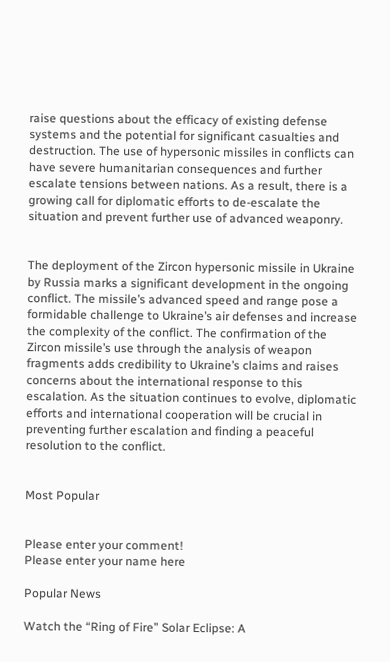raise questions about the efficacy of existing defense systems and the potential for significant casualties and destruction. The use of hypersonic missiles in conflicts can have severe humanitarian consequences and further escalate tensions between nations. As a result, there is a growing call for diplomatic efforts to de-escalate the situation and prevent further use of advanced weaponry.


The deployment of the Zircon hypersonic missile in Ukraine by Russia marks a significant development in the ongoing conflict. The missile’s advanced speed and range pose a formidable challenge to Ukraine’s air defenses and increase the complexity of the conflict. The confirmation of the Zircon missile’s use through the analysis of weapon fragments adds credibility to Ukraine’s claims and raises concerns about the international response to this escalation. As the situation continues to evolve, diplomatic efforts and international cooperation will be crucial in preventing further escalation and finding a peaceful resolution to the conflict.


Most Popular


Please enter your comment!
Please enter your name here

Popular News

Watch the “Ring of Fire” Solar Eclipse: A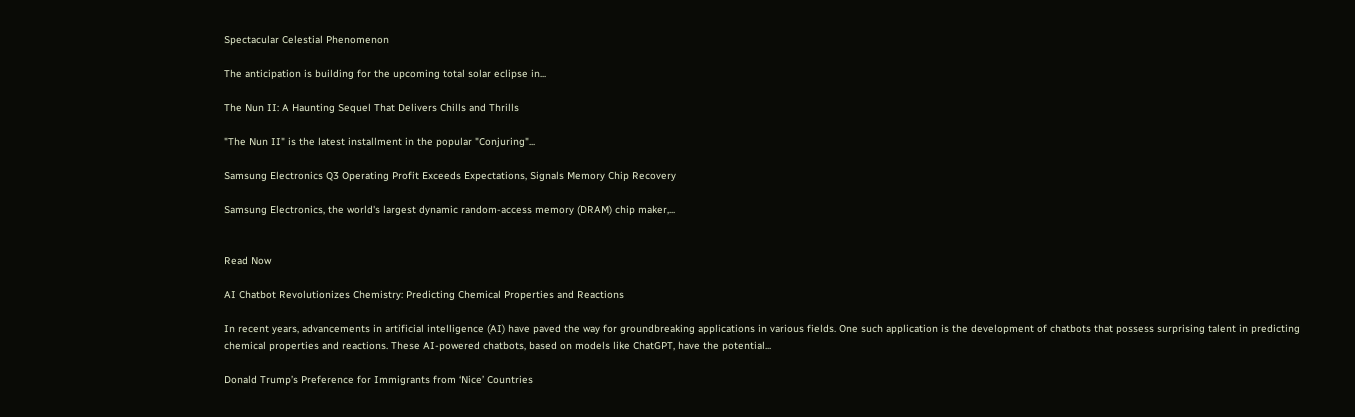Spectacular Celestial Phenomenon

The anticipation is building for the upcoming total solar eclipse in...

The Nun II: A Haunting Sequel That Delivers Chills and Thrills

"The Nun II" is the latest installment in the popular "Conjuring"...

Samsung Electronics Q3 Operating Profit Exceeds Expectations, Signals Memory Chip Recovery

Samsung Electronics, the world's largest dynamic random-access memory (DRAM) chip maker,...


Read Now

AI Chatbot Revolutionizes Chemistry: Predicting Chemical Properties and Reactions

In recent years, advancements in artificial intelligence (AI) have paved the way for groundbreaking applications in various fields. One such application is the development of chatbots that possess surprising talent in predicting chemical properties and reactions. These AI-powered chatbots, based on models like ChatGPT, have the potential...

Donald Trump’s Preference for Immigrants from ‘Nice’ Countries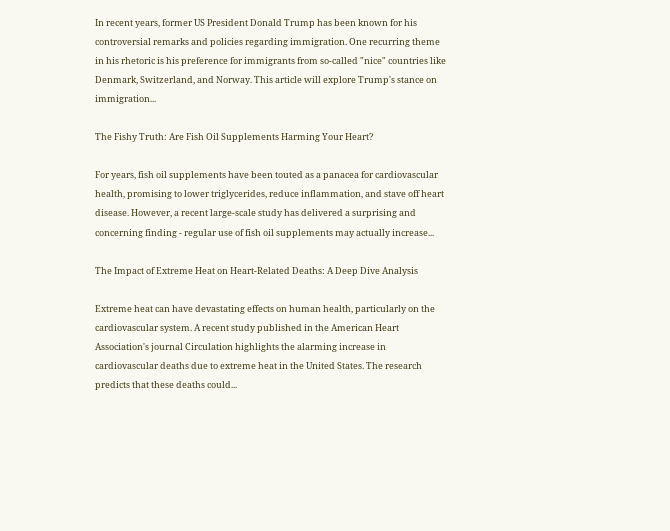In recent years, former US President Donald Trump has been known for his controversial remarks and policies regarding immigration. One recurring theme in his rhetoric is his preference for immigrants from so-called "nice" countries like Denmark, Switzerland, and Norway. This article will explore Trump's stance on immigration...

The Fishy Truth: Are Fish Oil Supplements Harming Your Heart?

For years, fish oil supplements have been touted as a panacea for cardiovascular health, promising to lower triglycerides, reduce inflammation, and stave off heart disease. However, a recent large-scale study has delivered a surprising and concerning finding - regular use of fish oil supplements may actually increase...

The Impact of Extreme Heat on Heart-Related Deaths: A Deep Dive Analysis

Extreme heat can have devastating effects on human health, particularly on the cardiovascular system. A recent study published in the American Heart Association's journal Circulation highlights the alarming increase in cardiovascular deaths due to extreme heat in the United States. The research predicts that these deaths could...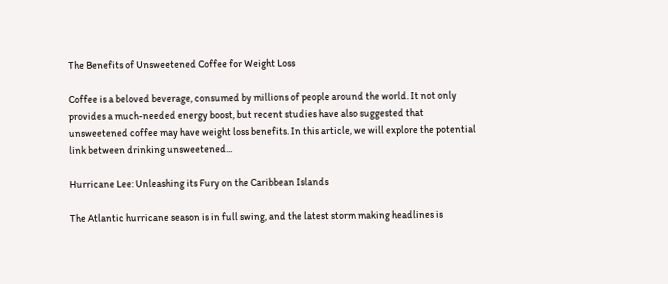The Benefits of Unsweetened Coffee for Weight Loss

Coffee is a beloved beverage, consumed by millions of people around the world. It not only provides a much-needed energy boost, but recent studies have also suggested that unsweetened coffee may have weight loss benefits. In this article, we will explore the potential link between drinking unsweetened...

Hurricane Lee: Unleashing its Fury on the Caribbean Islands

The Atlantic hurricane season is in full swing, and the latest storm making headlines is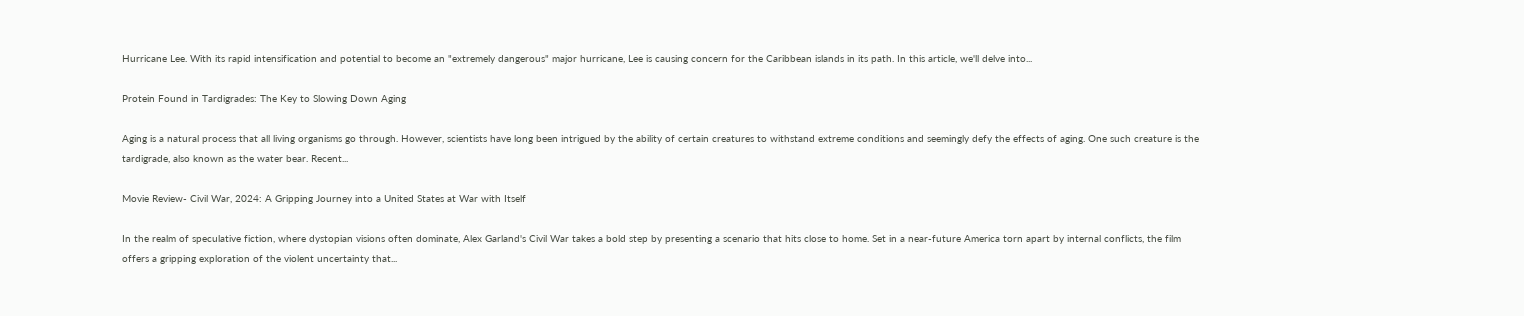Hurricane Lee. With its rapid intensification and potential to become an "extremely dangerous" major hurricane, Lee is causing concern for the Caribbean islands in its path. In this article, we'll delve into...

Protein Found in Tardigrades: The Key to Slowing Down Aging

Aging is a natural process that all living organisms go through. However, scientists have long been intrigued by the ability of certain creatures to withstand extreme conditions and seemingly defy the effects of aging. One such creature is the tardigrade, also known as the water bear. Recent...

Movie Review- Civil War, 2024: A Gripping Journey into a United States at War with Itself

In the realm of speculative fiction, where dystopian visions often dominate, Alex Garland's Civil War takes a bold step by presenting a scenario that hits close to home. Set in a near-future America torn apart by internal conflicts, the film offers a gripping exploration of the violent uncertainty that...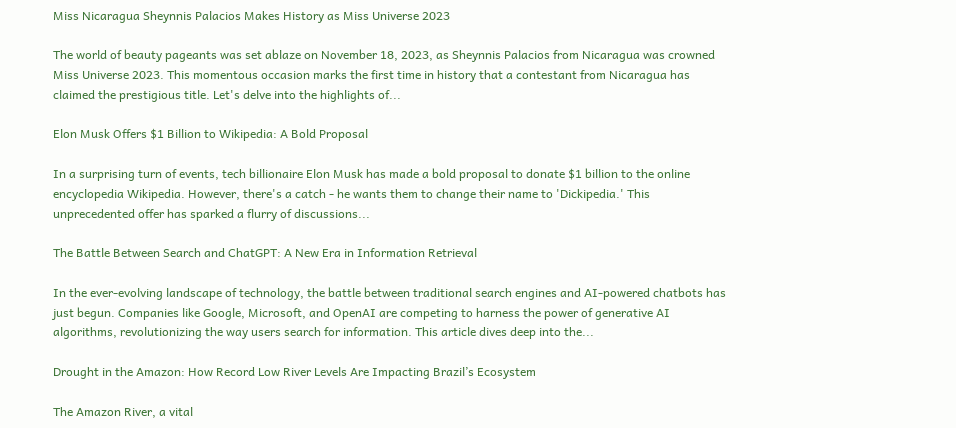Miss Nicaragua Sheynnis Palacios Makes History as Miss Universe 2023

The world of beauty pageants was set ablaze on November 18, 2023, as Sheynnis Palacios from Nicaragua was crowned Miss Universe 2023. This momentous occasion marks the first time in history that a contestant from Nicaragua has claimed the prestigious title. Let's delve into the highlights of...

Elon Musk Offers $1 Billion to Wikipedia: A Bold Proposal

In a surprising turn of events, tech billionaire Elon Musk has made a bold proposal to donate $1 billion to the online encyclopedia Wikipedia. However, there's a catch - he wants them to change their name to 'Dickipedia.' This unprecedented offer has sparked a flurry of discussions...

The Battle Between Search and ChatGPT: A New Era in Information Retrieval

In the ever-evolving landscape of technology, the battle between traditional search engines and AI-powered chatbots has just begun. Companies like Google, Microsoft, and OpenAI are competing to harness the power of generative AI algorithms, revolutionizing the way users search for information. This article dives deep into the...

Drought in the Amazon: How Record Low River Levels Are Impacting Brazil’s Ecosystem

The Amazon River, a vital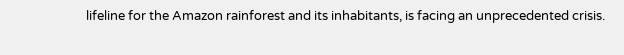lifeline for the Amazon rainforest and its inhabitants, is facing an unprecedented crisis.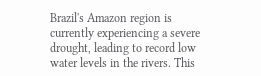Brazil's Amazon region is currently experiencing a severe drought, leading to record low water levels in the rivers. This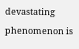devastating phenomenon is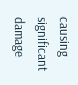causing significant damage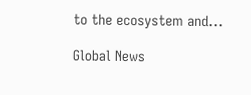to the ecosystem and...

Global News